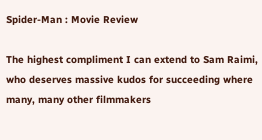Spider-Man : Movie Review

The highest compliment I can extend to Sam Raimi, who deserves massive kudos for succeeding where many, many other filmmakers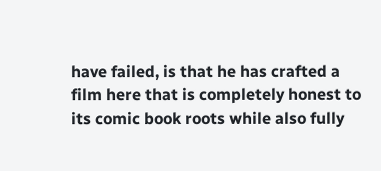have failed, is that he has crafted a film here that is completely honest to its comic book roots while also fully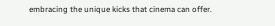embracing the unique kicks that cinema can offer.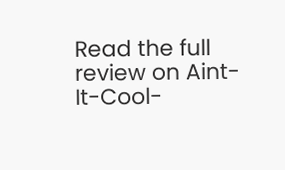Read the full review on Aint-It-Cool-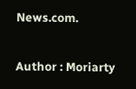News.com.

Author : Moriarty